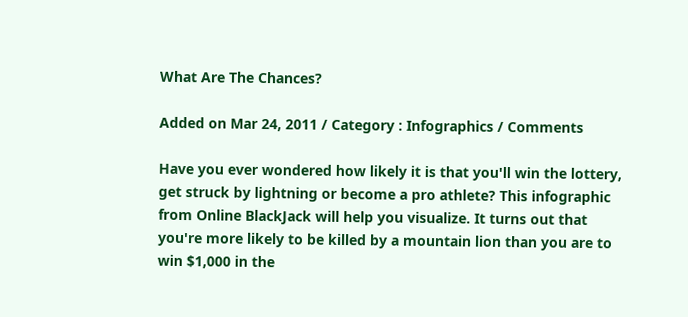What Are The Chances?

Added on Mar 24, 2011 / Category : Infographics / Comments

Have you ever wondered how likely it is that you'll win the lottery, get struck by lightning or become a pro athlete? This infographic from Online BlackJack will help you visualize. It turns out that you're more likely to be killed by a mountain lion than you are to win $1,000 in the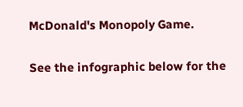McDonald's Monopoly Game.

See the infographic below for the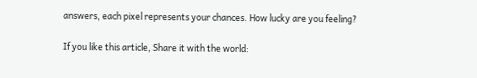answers, each pixel represents your chances. How lucky are you feeling?

If you like this article, Share it with the world: